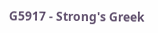G5917 - Strong's Greek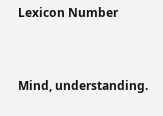Lexicon Number


Mind, understanding.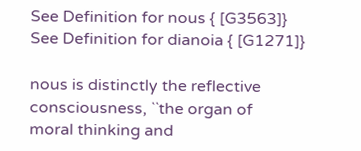See Definition for nous { [G3563]}
See Definition for dianoia { [G1271]}

nous is distinctly the reflective consciousness, ``the organ of
moral thinking and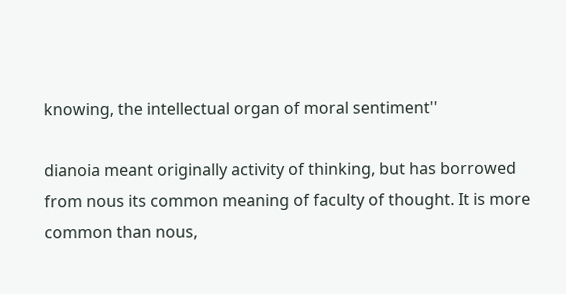knowing, the intellectual organ of moral sentiment''

dianoia meant originally activity of thinking, but has borrowed
from nous its common meaning of faculty of thought. It is more
common than nous,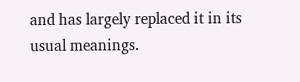and has largely replaced it in its usual meanings.